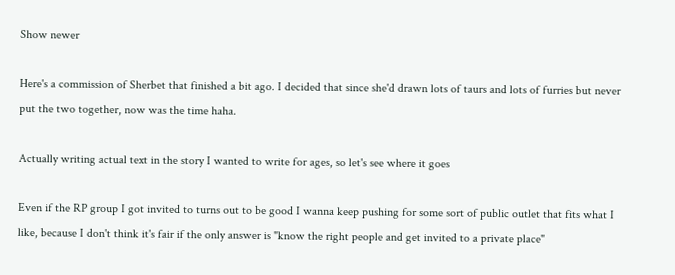Show newer

Here's a commission of Sherbet that finished a bit ago. I decided that since she'd drawn lots of taurs and lots of furries but never put the two together, now was the time haha.

Actually writing actual text in the story I wanted to write for ages, so let's see where it goes

Even if the RP group I got invited to turns out to be good I wanna keep pushing for some sort of public outlet that fits what I like, because I don't think it's fair if the only answer is "know the right people and get invited to a private place"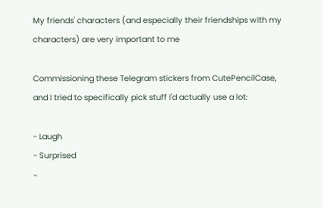My friends' characters (and especially their friendships with my characters) are very important to me

Commissioning these Telegram stickers from CutePencilCase, and I tried to specifically pick stuff I'd actually use a lot:

- Laugh
- Surprised
-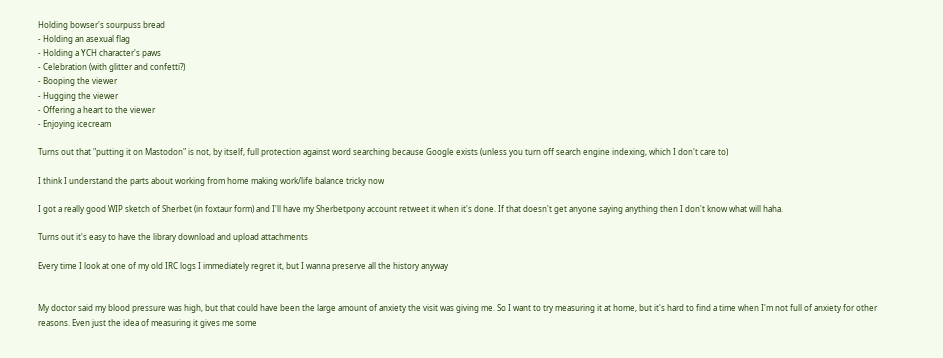Holding bowser's sourpuss bread
- Holding an asexual flag
- Holding a YCH character's paws
- Celebration (with glitter and confetti?)
- Booping the viewer
- Hugging the viewer
- Offering a heart to the viewer
- Enjoying icecream

Turns out that "putting it on Mastodon" is not, by itself, full protection against word searching because Google exists (unless you turn off search engine indexing, which I don't care to)

I think I understand the parts about working from home making work/life balance tricky now

I got a really good WIP sketch of Sherbet (in foxtaur form) and I'll have my Sherbetpony account retweet it when it's done. If that doesn't get anyone saying anything then I don't know what will haha.

Turns out it's easy to have the library download and upload attachments

Every time I look at one of my old IRC logs I immediately regret it, but I wanna preserve all the history anyway


My doctor said my blood pressure was high, but that could have been the large amount of anxiety the visit was giving me. So I want to try measuring it at home, but it's hard to find a time when I'm not full of anxiety for other reasons. Even just the idea of measuring it gives me some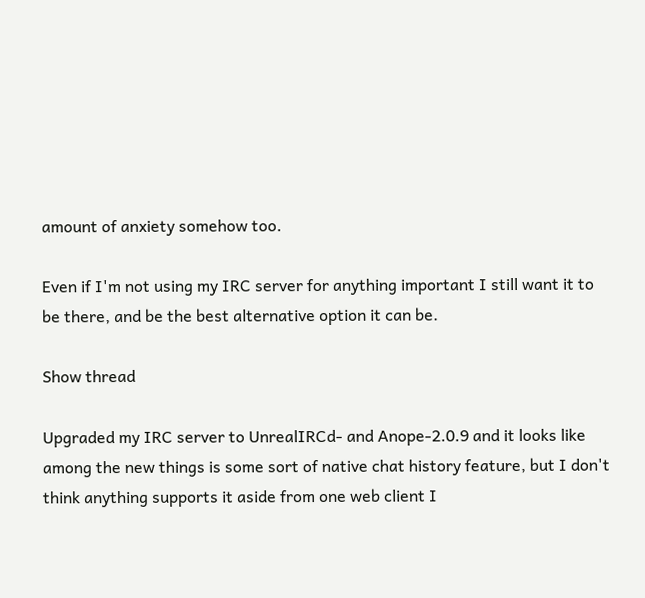amount of anxiety somehow too.

Even if I'm not using my IRC server for anything important I still want it to be there, and be the best alternative option it can be.

Show thread

Upgraded my IRC server to UnrealIRCd- and Anope-2.0.9 and it looks like among the new things is some sort of native chat history feature, but I don't think anything supports it aside from one web client I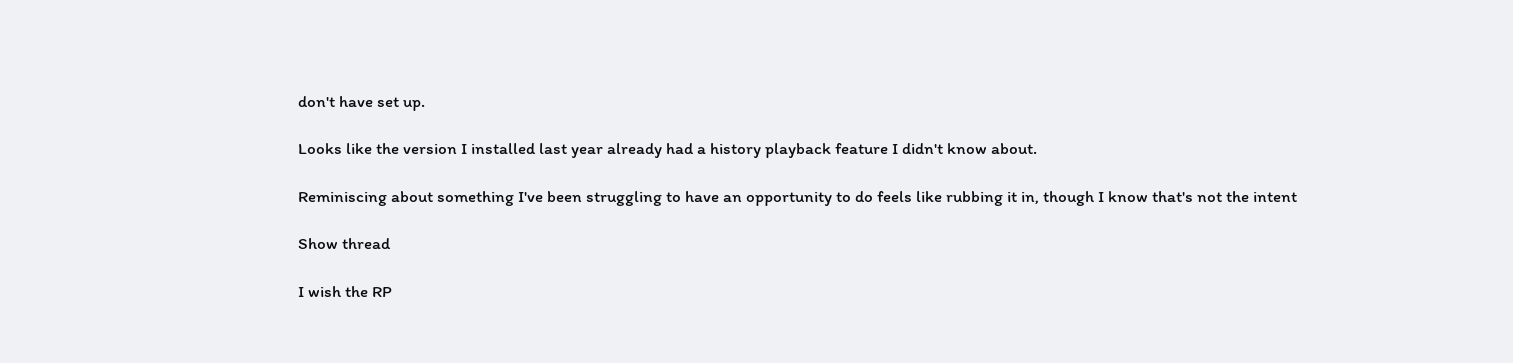don't have set up.

Looks like the version I installed last year already had a history playback feature I didn't know about.

Reminiscing about something I've been struggling to have an opportunity to do feels like rubbing it in, though I know that's not the intent

Show thread

I wish the RP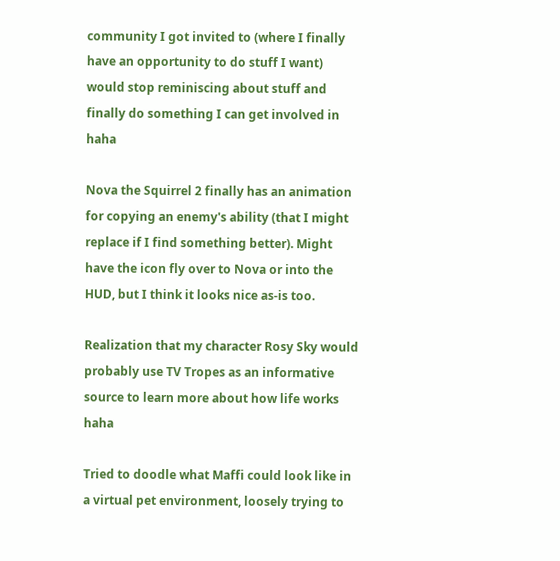community I got invited to (where I finally have an opportunity to do stuff I want) would stop reminiscing about stuff and finally do something I can get involved in haha

Nova the Squirrel 2 finally has an animation for copying an enemy's ability (that I might replace if I find something better). Might have the icon fly over to Nova or into the HUD, but I think it looks nice as-is too.

Realization that my character Rosy Sky would probably use TV Tropes as an informative source to learn more about how life works haha

Tried to doodle what Maffi could look like in a virtual pet environment, loosely trying to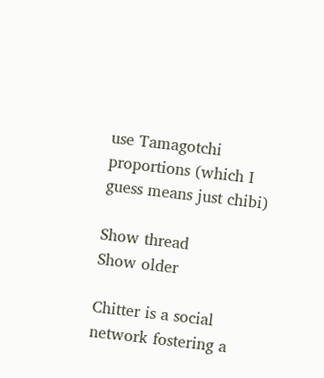use Tamagotchi proportions (which I guess means just chibi)

Show thread
Show older

Chitter is a social network fostering a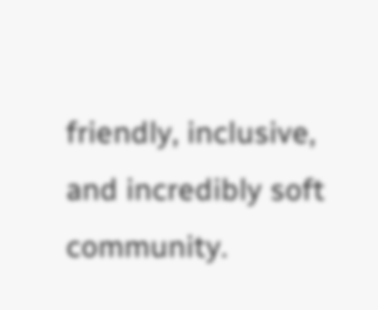friendly, inclusive, and incredibly soft community.